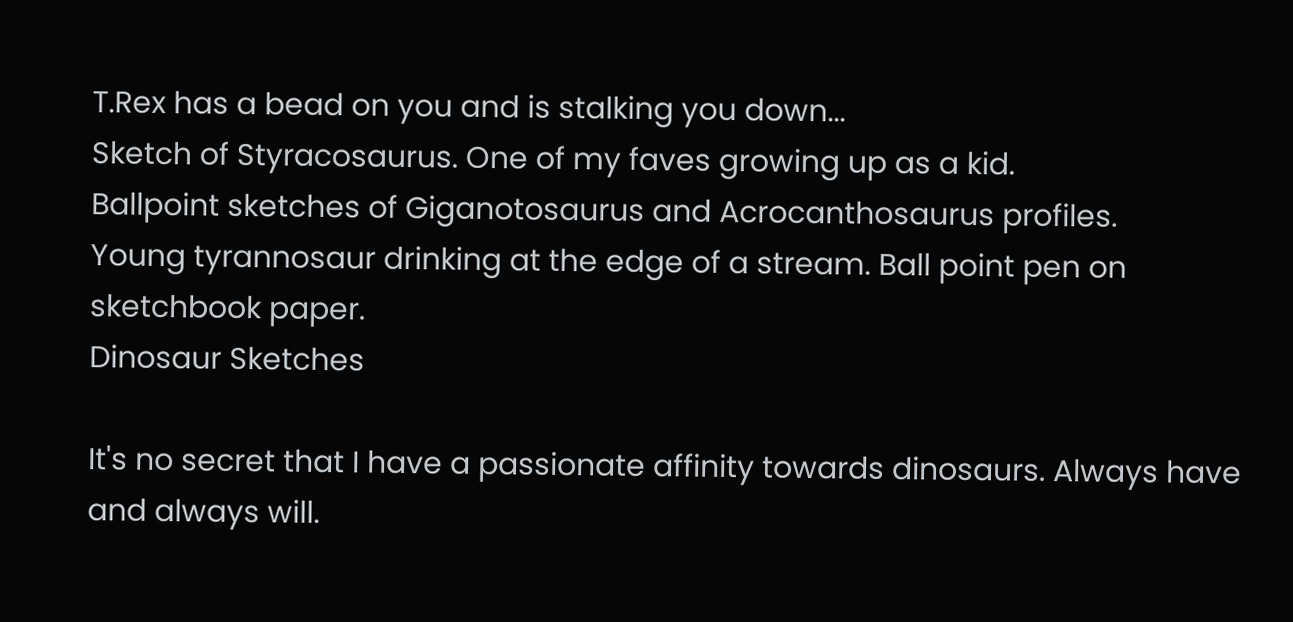T.Rex has a bead on you and is stalking you down...
Sketch of Styracosaurus. One of my faves growing up as a kid.
Ballpoint sketches of Giganotosaurus and Acrocanthosaurus profiles.
Young tyrannosaur drinking at the edge of a stream. Ball point pen on sketchbook paper.
Dinosaur Sketches

It's no secret that I have a passionate affinity towards dinosaurs. Always have and always will.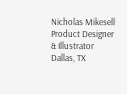Nicholas Mikesell
Product Designer & Illustrator Dallas, TX